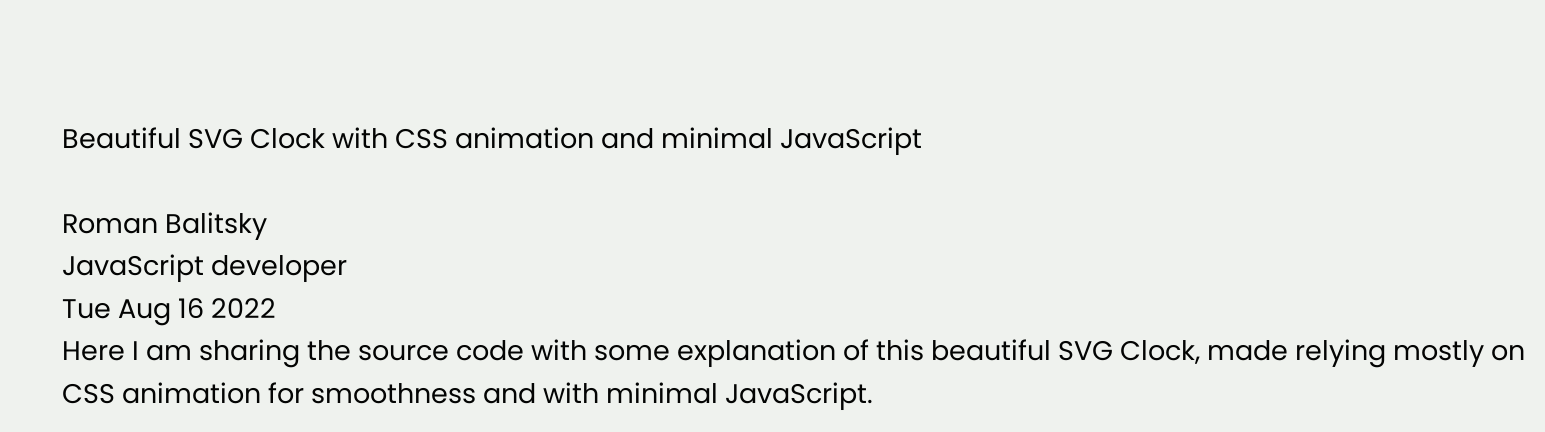Beautiful SVG Clock with CSS animation and minimal JavaScript

Roman Balitsky
JavaScript developer
Tue Aug 16 2022
Here I am sharing the source code with some explanation of this beautiful SVG Clock, made relying mostly on CSS animation for smoothness and with minimal JavaScript.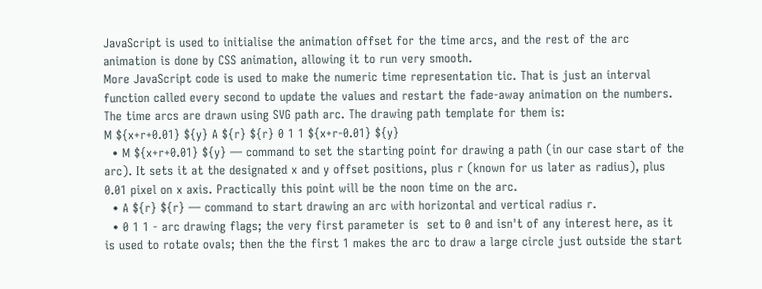JavaScript is used to initialise the animation offset for the time arcs, and the rest of the arc animation is done by CSS animation, allowing it to run very smooth.
More JavaScript code is used to make the numeric time representation tic. That is just an interval function called every second to update the values and restart the fade-away animation on the numbers.
The time arcs are drawn using SVG path arc. The drawing path template for them is:
M ${x+r+0.01} ${y} A ${r} ${r} 0 1 1 ${x+r-0.01} ${y}
  • M ${x+r+0.01} ${y} — command to set the starting point for drawing a path (in our case start of the arc). It sets it at the designated x and y offset positions, plus r (known for us later as radius), plus 0.01 pixel on x axis. Practically this point will be the noon time on the arc.
  • A ${r} ${r} — command to start drawing an arc with horizontal and vertical radius r.
  • 0 1 1 - arc drawing flags; the very first parameter is  set to 0 and isn't of any interest here, as it is used to rotate ovals; then the the first 1 makes the arc to draw a large circle just outside the start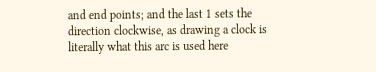and end points; and the last 1 sets the direction clockwise, as drawing a clock is literally what this arc is used here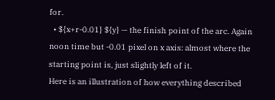for.
  • ${x+r-0.01} ${y} — the finish point of the arc. Again noon time but -0.01 pixel on x axis: almost where the starting point is, just slightly left of it.
Here is an illustration of how everything described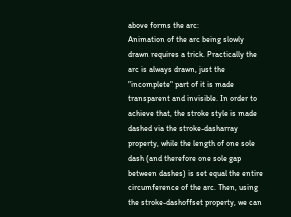above forms the arc:
Animation of the arc being slowly drawn requires a trick. Practically the arc is always drawn, just the "incomplete" part of it is made transparent and invisible. In order to achieve that, the stroke style is made dashed via the stroke-dasharray property, while the length of one sole dash (and therefore one sole gap between dashes) is set equal the entire circumference of the arc. Then, using the stroke-dashoffset property, we can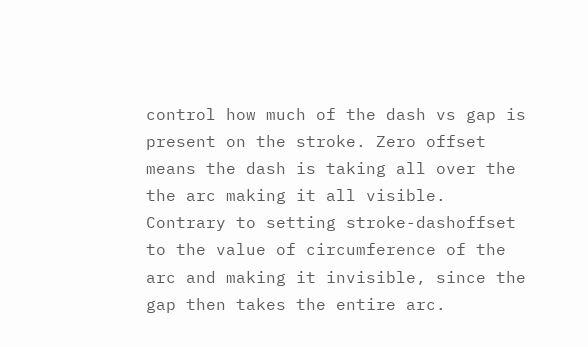control how much of the dash vs gap is present on the stroke. Zero offset means the dash is taking all over the the arc making it all visible. Contrary to setting stroke-dashoffset to the value of circumference of the arc and making it invisible, since the gap then takes the entire arc.